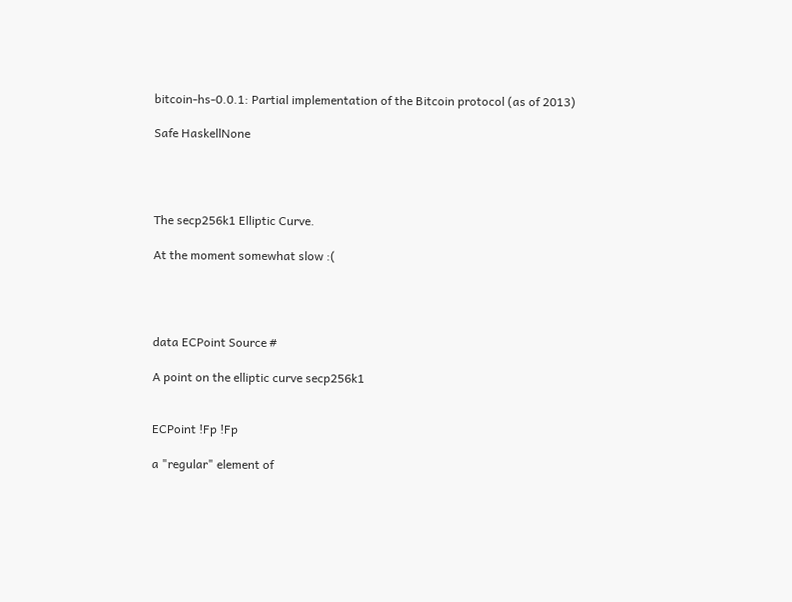bitcoin-hs-0.0.1: Partial implementation of the Bitcoin protocol (as of 2013)

Safe HaskellNone




The secp256k1 Elliptic Curve.

At the moment somewhat slow :(




data ECPoint Source #

A point on the elliptic curve secp256k1


ECPoint !Fp !Fp

a "regular" element of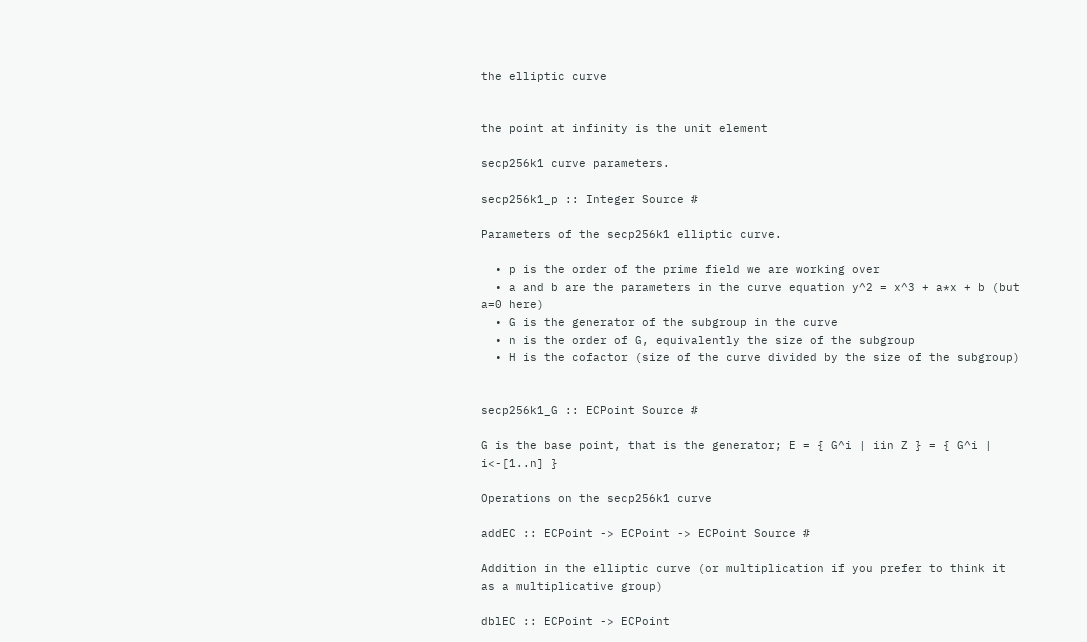the elliptic curve


the point at infinity is the unit element

secp256k1 curve parameters.

secp256k1_p :: Integer Source #

Parameters of the secp256k1 elliptic curve.

  • p is the order of the prime field we are working over
  • a and b are the parameters in the curve equation y^2 = x^3 + a*x + b (but a=0 here)
  • G is the generator of the subgroup in the curve
  • n is the order of G, equivalently the size of the subgroup
  • H is the cofactor (size of the curve divided by the size of the subgroup)


secp256k1_G :: ECPoint Source #

G is the base point, that is the generator; E = { G^i | iin Z } = { G^i | i<-[1..n] }

Operations on the secp256k1 curve

addEC :: ECPoint -> ECPoint -> ECPoint Source #

Addition in the elliptic curve (or multiplication if you prefer to think it as a multiplicative group)

dblEC :: ECPoint -> ECPoint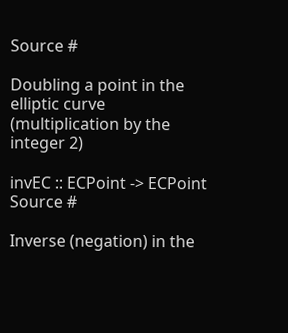Source #

Doubling a point in the elliptic curve (multiplication by the integer 2)

invEC :: ECPoint -> ECPoint Source #

Inverse (negation) in the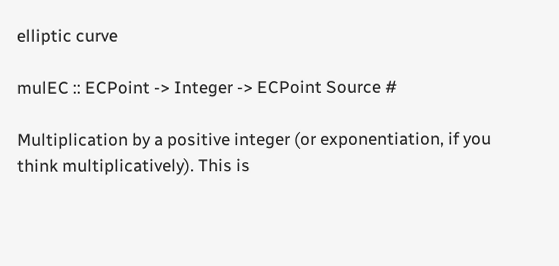elliptic curve

mulEC :: ECPoint -> Integer -> ECPoint Source #

Multiplication by a positive integer (or exponentiation, if you think multiplicatively). This is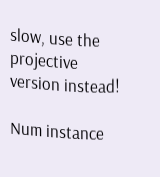slow, use the projective version instead!

Num instance